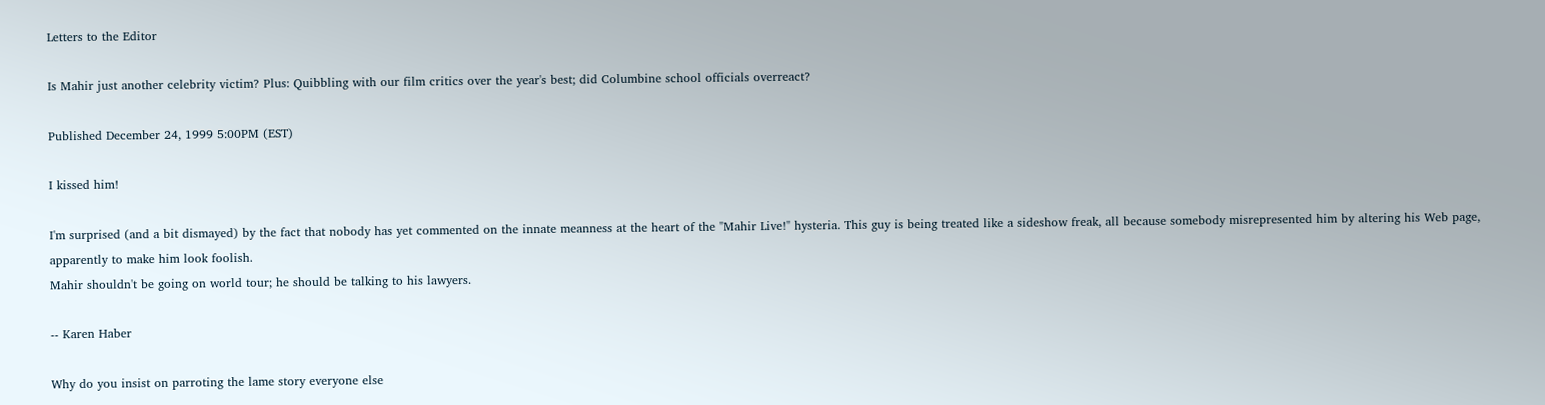Letters to the Editor

Is Mahir just another celebrity victim? Plus: Quibbling with our film critics over the year's best; did Columbine school officials overreact?

Published December 24, 1999 5:00PM (EST)

I kissed him!

I'm surprised (and a bit dismayed) by the fact that nobody has yet commented on the innate meanness at the heart of the "Mahir Live!" hysteria. This guy is being treated like a sideshow freak, all because somebody misrepresented him by altering his Web page, apparently to make him look foolish.
Mahir shouldn't be going on world tour; he should be talking to his lawyers.

-- Karen Haber

Why do you insist on parroting the lame story everyone else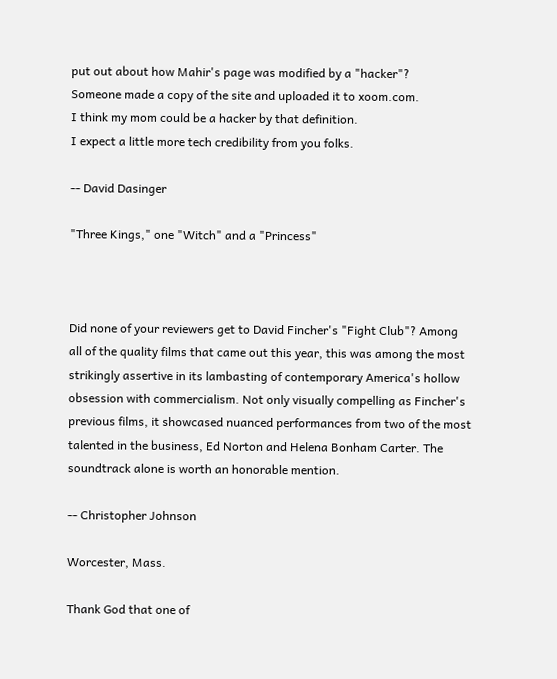put out about how Mahir's page was modified by a "hacker"?
Someone made a copy of the site and uploaded it to xoom.com.
I think my mom could be a hacker by that definition.
I expect a little more tech credibility from you folks.

-- David Dasinger

"Three Kings," one "Witch" and a "Princess"



Did none of your reviewers get to David Fincher's "Fight Club"? Among
all of the quality films that came out this year, this was among the most
strikingly assertive in its lambasting of contemporary America's hollow
obsession with commercialism. Not only visually compelling as Fincher's
previous films, it showcased nuanced performances from two of the most
talented in the business, Ed Norton and Helena Bonham Carter. The
soundtrack alone is worth an honorable mention.

-- Christopher Johnson

Worcester, Mass.

Thank God that one of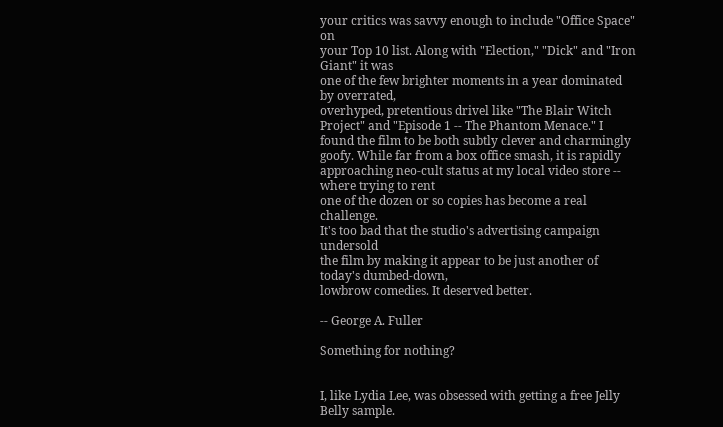your critics was savvy enough to include "Office Space" on
your Top 10 list. Along with "Election," "Dick" and "Iron Giant" it was
one of the few brighter moments in a year dominated by overrated,
overhyped, pretentious drivel like "The Blair Witch Project" and "Episode 1 -- The Phantom Menace." I found the film to be both subtly clever and charmingly goofy. While far from a box office smash, it is rapidly approaching neo-cult status at my local video store -- where trying to rent
one of the dozen or so copies has become a real challenge.
It's too bad that the studio's advertising campaign undersold
the film by making it appear to be just another of today's dumbed-down,
lowbrow comedies. It deserved better.

-- George A. Fuller

Something for nothing?


I, like Lydia Lee, was obsessed with getting a free Jelly Belly sample.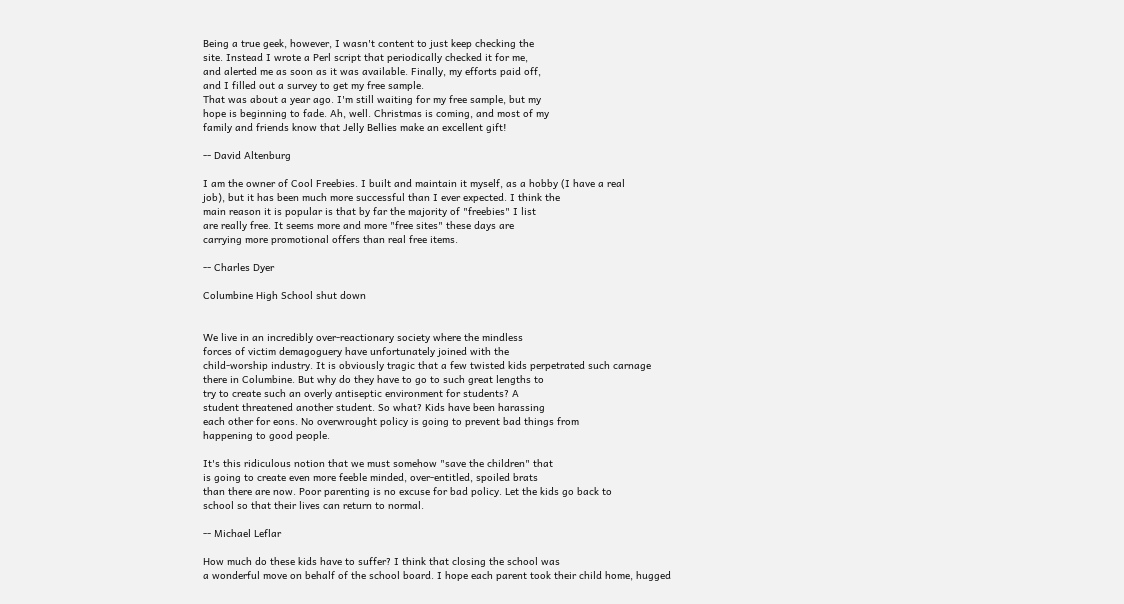Being a true geek, however, I wasn't content to just keep checking the
site. Instead I wrote a Perl script that periodically checked it for me,
and alerted me as soon as it was available. Finally, my efforts paid off,
and I filled out a survey to get my free sample.
That was about a year ago. I'm still waiting for my free sample, but my
hope is beginning to fade. Ah, well. Christmas is coming, and most of my
family and friends know that Jelly Bellies make an excellent gift!

-- David Altenburg

I am the owner of Cool Freebies. I built and maintain it myself, as a hobby (I have a real
job), but it has been much more successful than I ever expected. I think the
main reason it is popular is that by far the majority of "freebies" I list
are really free. It seems more and more "free sites" these days are
carrying more promotional offers than real free items.

-- Charles Dyer

Columbine High School shut down


We live in an incredibly over-reactionary society where the mindless
forces of victim demagoguery have unfortunately joined with the
child-worship industry. It is obviously tragic that a few twisted kids perpetrated such carnage
there in Columbine. But why do they have to go to such great lengths to
try to create such an overly antiseptic environment for students? A
student threatened another student. So what? Kids have been harassing
each other for eons. No overwrought policy is going to prevent bad things from
happening to good people.

It's this ridiculous notion that we must somehow "save the children" that
is going to create even more feeble minded, over-entitled, spoiled brats
than there are now. Poor parenting is no excuse for bad policy. Let the kids go back to
school so that their lives can return to normal.

-- Michael Leflar

How much do these kids have to suffer? I think that closing the school was
a wonderful move on behalf of the school board. I hope each parent took their child home, hugged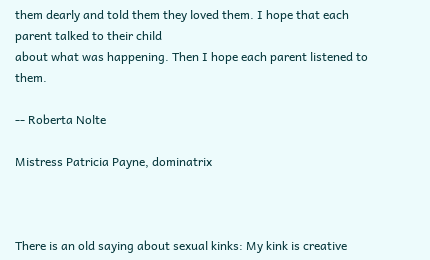them dearly and told them they loved them. I hope that each parent talked to their child
about what was happening. Then I hope each parent listened to them.

-- Roberta Nolte

Mistress Patricia Payne, dominatrix



There is an old saying about sexual kinks: My kink is creative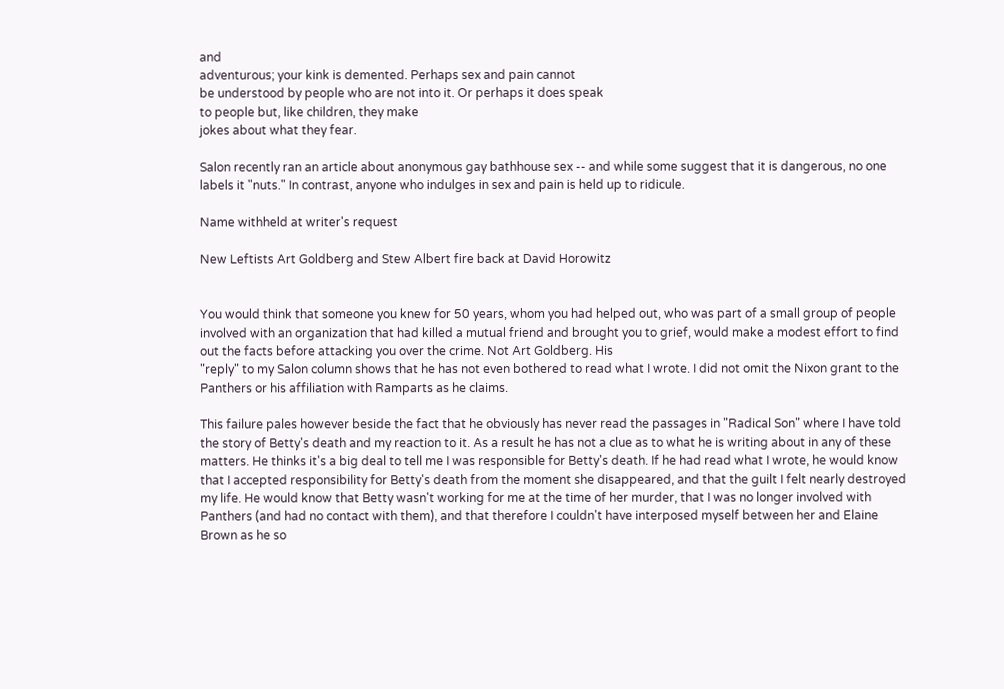and
adventurous; your kink is demented. Perhaps sex and pain cannot
be understood by people who are not into it. Or perhaps it does speak
to people but, like children, they make
jokes about what they fear.

Salon recently ran an article about anonymous gay bathhouse sex -- and while some suggest that it is dangerous, no one labels it "nuts." In contrast, anyone who indulges in sex and pain is held up to ridicule.

Name withheld at writer's request

New Leftists Art Goldberg and Stew Albert fire back at David Horowitz


You would think that someone you knew for 50 years, whom you had helped out, who was part of a small group of people involved with an organization that had killed a mutual friend and brought you to grief, would make a modest effort to find out the facts before attacking you over the crime. Not Art Goldberg. His
"reply" to my Salon column shows that he has not even bothered to read what I wrote. I did not omit the Nixon grant to the Panthers or his affiliation with Ramparts as he claims.

This failure pales however beside the fact that he obviously has never read the passages in "Radical Son" where I have told the story of Betty's death and my reaction to it. As a result he has not a clue as to what he is writing about in any of these matters. He thinks it's a big deal to tell me I was responsible for Betty's death. If he had read what I wrote, he would know that I accepted responsibility for Betty's death from the moment she disappeared, and that the guilt I felt nearly destroyed my life. He would know that Betty wasn't working for me at the time of her murder, that I was no longer involved with Panthers (and had no contact with them), and that therefore I couldn't have interposed myself between her and Elaine Brown as he so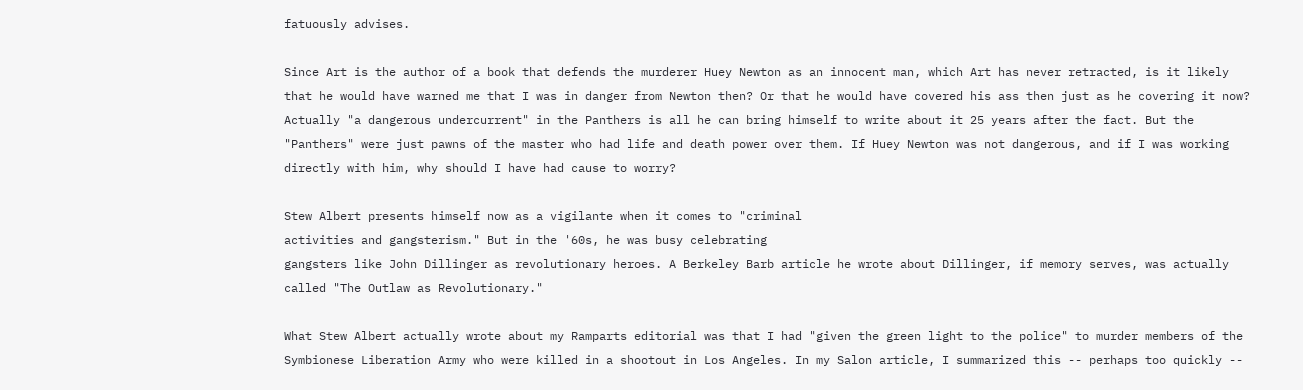fatuously advises.

Since Art is the author of a book that defends the murderer Huey Newton as an innocent man, which Art has never retracted, is it likely that he would have warned me that I was in danger from Newton then? Or that he would have covered his ass then just as he covering it now? Actually "a dangerous undercurrent" in the Panthers is all he can bring himself to write about it 25 years after the fact. But the "Panthers" were just pawns of the master who had life and death power over them. If Huey Newton was not dangerous, and if I was working directly with him, why should I have had cause to worry?

Stew Albert presents himself now as a vigilante when it comes to "criminal
activities and gangsterism." But in the '60s, he was busy celebrating
gangsters like John Dillinger as revolutionary heroes. A Berkeley Barb article he wrote about Dillinger, if memory serves, was actually called "The Outlaw as Revolutionary."

What Stew Albert actually wrote about my Ramparts editorial was that I had "given the green light to the police" to murder members of the Symbionese Liberation Army who were killed in a shootout in Los Angeles. In my Salon article, I summarized this -- perhaps too quickly --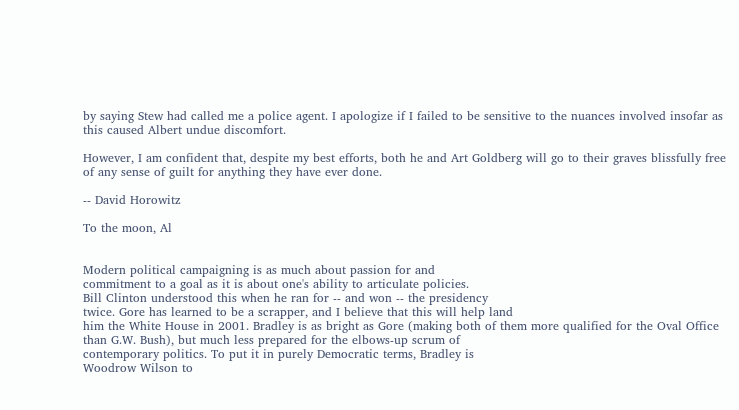by saying Stew had called me a police agent. I apologize if I failed to be sensitive to the nuances involved insofar as this caused Albert undue discomfort.

However, I am confident that, despite my best efforts, both he and Art Goldberg will go to their graves blissfully free of any sense of guilt for anything they have ever done.

-- David Horowitz

To the moon, Al


Modern political campaigning is as much about passion for and
commitment to a goal as it is about one's ability to articulate policies.
Bill Clinton understood this when he ran for -- and won -- the presidency
twice. Gore has learned to be a scrapper, and I believe that this will help land
him the White House in 2001. Bradley is as bright as Gore (making both of them more qualified for the Oval Office than G.W. Bush), but much less prepared for the elbows-up scrum of
contemporary politics. To put it in purely Democratic terms, Bradley is
Woodrow Wilson to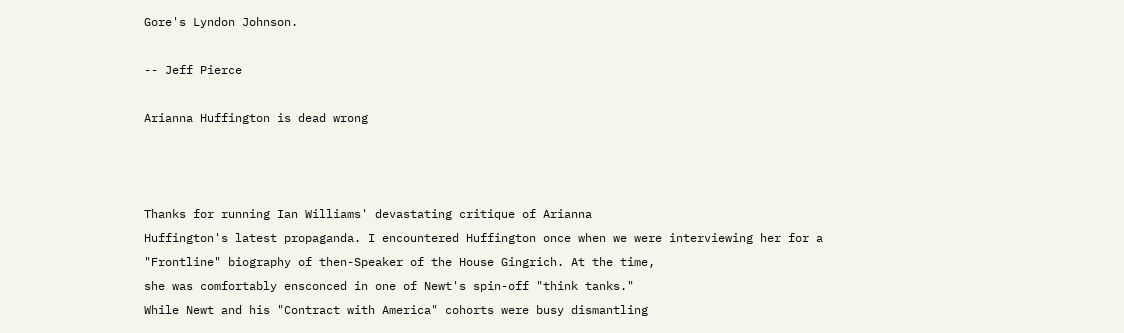Gore's Lyndon Johnson.

-- Jeff Pierce

Arianna Huffington is dead wrong



Thanks for running Ian Williams' devastating critique of Arianna
Huffington's latest propaganda. I encountered Huffington once when we were interviewing her for a
"Frontline" biography of then-Speaker of the House Gingrich. At the time,
she was comfortably ensconced in one of Newt's spin-off "think tanks."
While Newt and his "Contract with America" cohorts were busy dismantling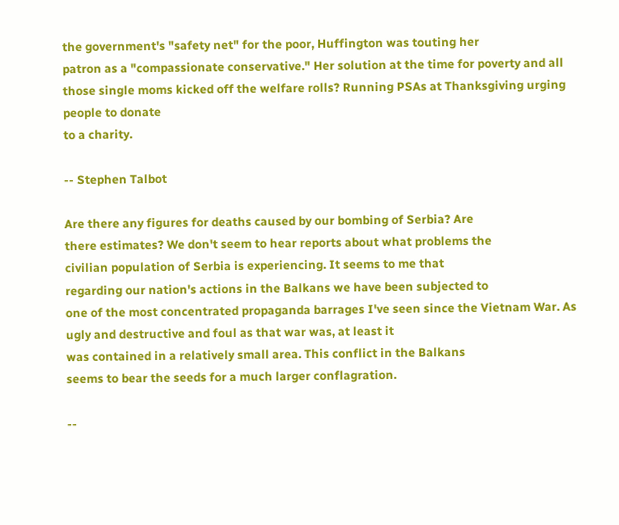the government's "safety net" for the poor, Huffington was touting her
patron as a "compassionate conservative." Her solution at the time for poverty and all those single moms kicked off the welfare rolls? Running PSAs at Thanksgiving urging people to donate
to a charity.

-- Stephen Talbot

Are there any figures for deaths caused by our bombing of Serbia? Are
there estimates? We don't seem to hear reports about what problems the
civilian population of Serbia is experiencing. It seems to me that
regarding our nation's actions in the Balkans we have been subjected to
one of the most concentrated propaganda barrages I've seen since the Vietnam War. As ugly and destructive and foul as that war was, at least it
was contained in a relatively small area. This conflict in the Balkans
seems to bear the seeds for a much larger conflagration.

--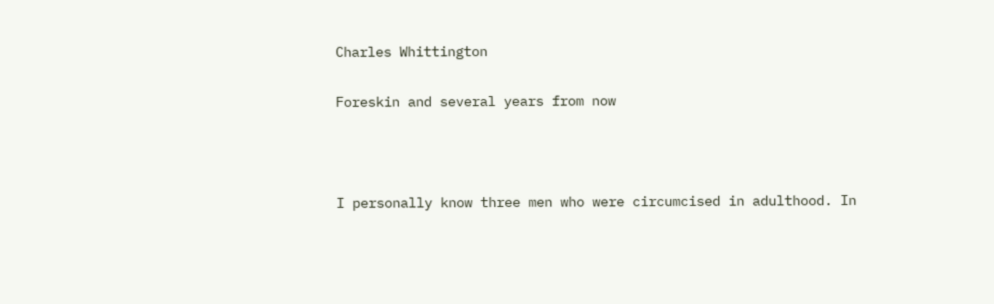Charles Whittington

Foreskin and several years from now



I personally know three men who were circumcised in adulthood. In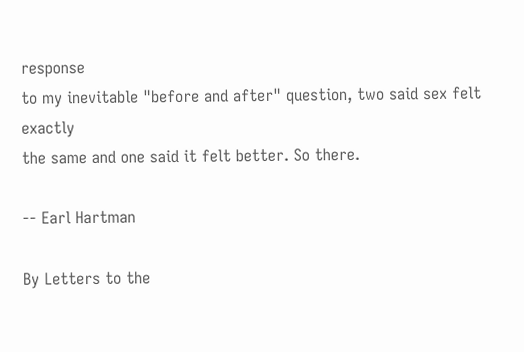response
to my inevitable "before and after" question, two said sex felt exactly
the same and one said it felt better. So there.

-- Earl Hartman

By Letters to the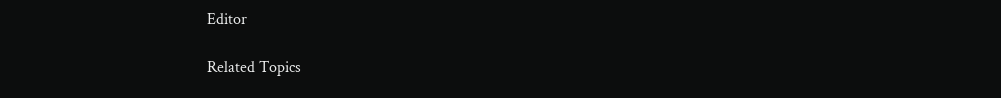Editor

Related Topics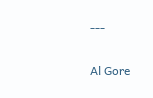---

Al Gore